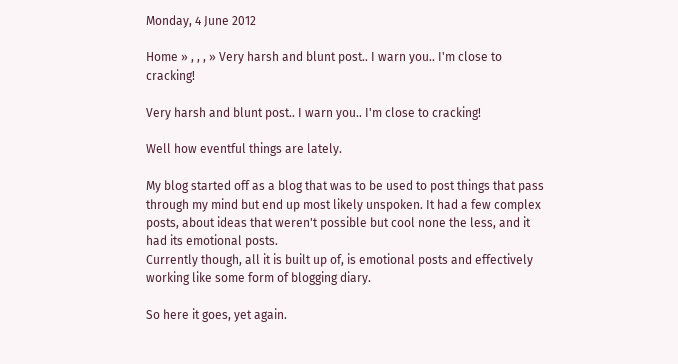Monday, 4 June 2012

Home » , , , » Very harsh and blunt post.. I warn you.. I'm close to cracking!

Very harsh and blunt post.. I warn you.. I'm close to cracking!

Well how eventful things are lately.

My blog started off as a blog that was to be used to post things that pass through my mind but end up most likely unspoken. It had a few complex posts, about ideas that weren't possible but cool none the less, and it had its emotional posts.
Currently though, all it is built up of, is emotional posts and effectively working like some form of blogging diary.

So here it goes, yet again.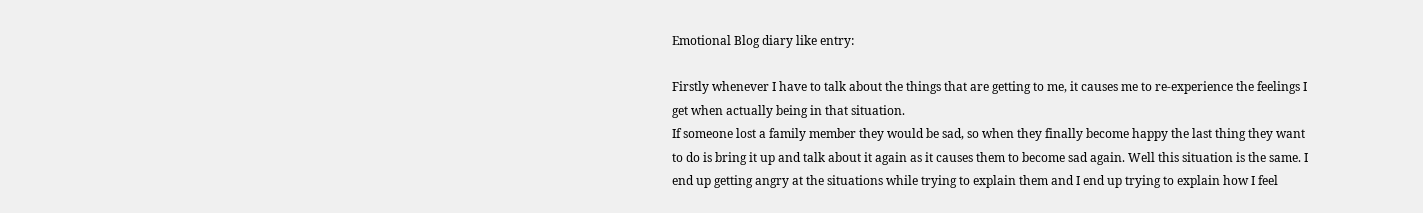Emotional Blog diary like entry:

Firstly whenever I have to talk about the things that are getting to me, it causes me to re-experience the feelings I get when actually being in that situation.
If someone lost a family member they would be sad, so when they finally become happy the last thing they want to do is bring it up and talk about it again as it causes them to become sad again. Well this situation is the same. I end up getting angry at the situations while trying to explain them and I end up trying to explain how I feel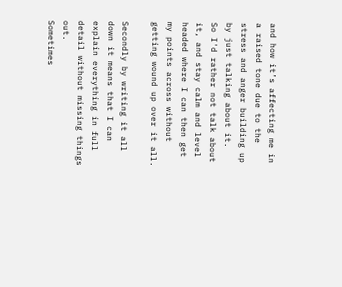and how it’s affecting me in a raised tone due to the stress and anger building up by just talking about it.
So I'd rather not talk about it, and stay calm and level headed where I can then get my points across without getting wound up over it all.

Secondly by writing it all down it means that I can explain everything in full detail without missing things out.
Sometimes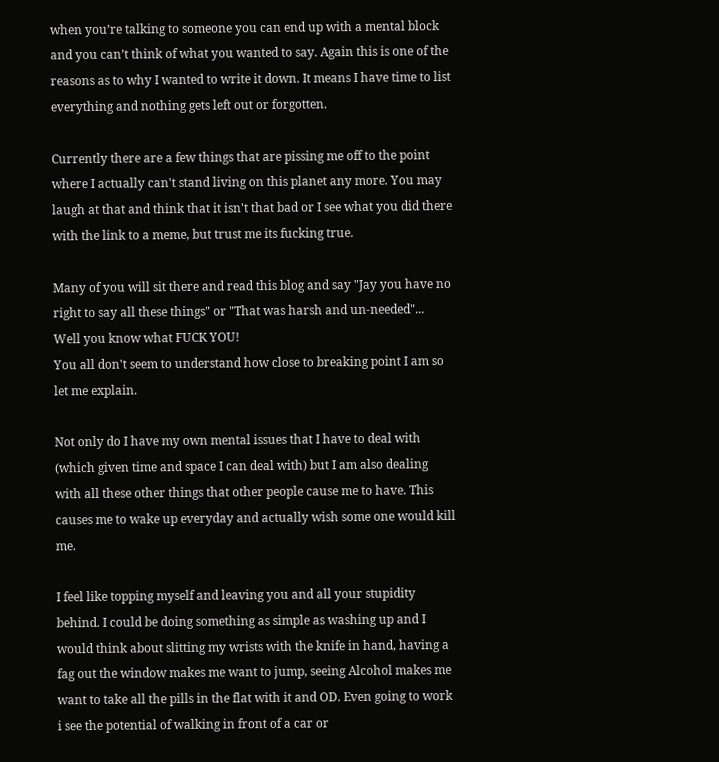when you’re talking to someone you can end up with a mental block and you can’t think of what you wanted to say. Again this is one of the reasons as to why I wanted to write it down. It means I have time to list everything and nothing gets left out or forgotten.

Currently there are a few things that are pissing me off to the point where I actually can't stand living on this planet any more. You may laugh at that and think that it isn't that bad or I see what you did there with the link to a meme, but trust me its fucking true.

Many of you will sit there and read this blog and say "Jay you have no right to say all these things" or "That was harsh and un-needed"... Well you know what FUCK YOU!
You all don't seem to understand how close to breaking point I am so let me explain.

Not only do I have my own mental issues that I have to deal with (which given time and space I can deal with) but I am also dealing with all these other things that other people cause me to have. This causes me to wake up everyday and actually wish some one would kill me.

I feel like topping myself and leaving you and all your stupidity behind. I could be doing something as simple as washing up and I would think about slitting my wrists with the knife in hand, having a fag out the window makes me want to jump, seeing Alcohol makes me want to take all the pills in the flat with it and OD. Even going to work i see the potential of walking in front of a car or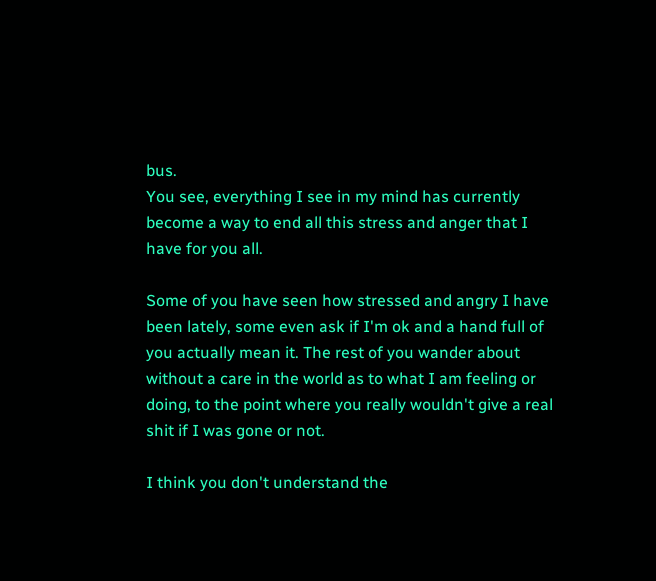bus.
You see, everything I see in my mind has currently become a way to end all this stress and anger that I have for you all.

Some of you have seen how stressed and angry I have been lately, some even ask if I'm ok and a hand full of you actually mean it. The rest of you wander about without a care in the world as to what I am feeling or doing, to the point where you really wouldn't give a real shit if I was gone or not.

I think you don't understand the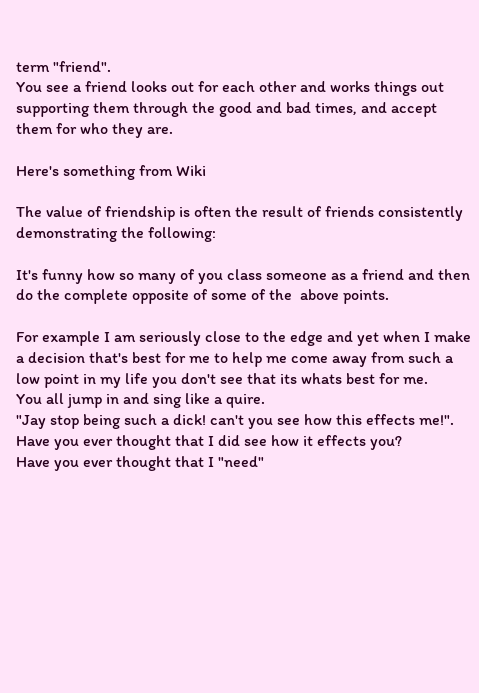term "friend".
You see a friend looks out for each other and works things out supporting them through the good and bad times, and accept them for who they are.

Here's something from Wiki

The value of friendship is often the result of friends consistently demonstrating the following:

It's funny how so many of you class someone as a friend and then do the complete opposite of some of the  above points.

For example I am seriously close to the edge and yet when I make a decision that's best for me to help me come away from such a low point in my life you don't see that its whats best for me.
You all jump in and sing like a quire.
"Jay stop being such a dick! can't you see how this effects me!".
Have you ever thought that I did see how it effects you?
Have you ever thought that I "need"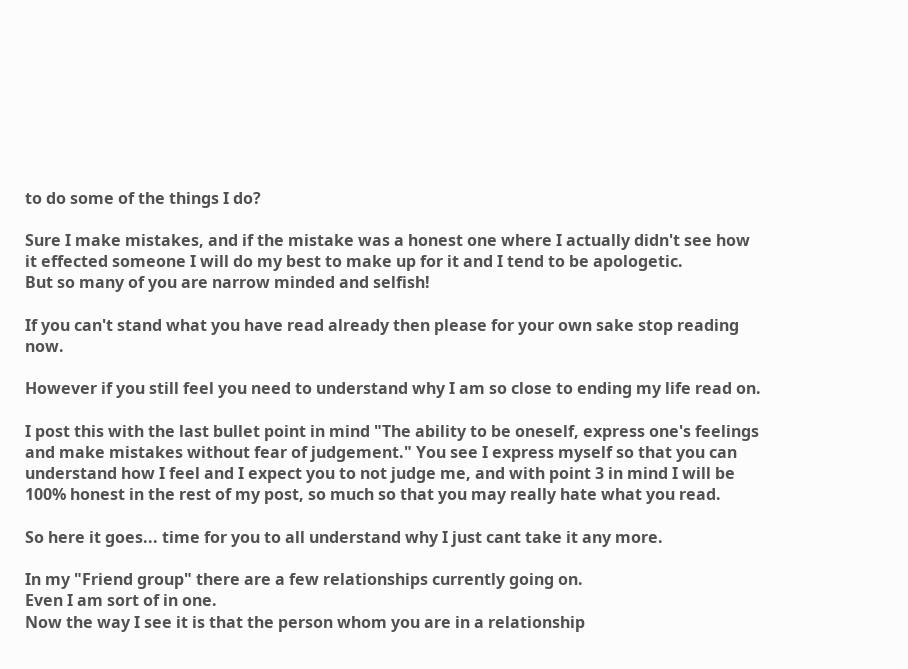to do some of the things I do?

Sure I make mistakes, and if the mistake was a honest one where I actually didn't see how it effected someone I will do my best to make up for it and I tend to be apologetic.
But so many of you are narrow minded and selfish!

If you can't stand what you have read already then please for your own sake stop reading now.

However if you still feel you need to understand why I am so close to ending my life read on.

I post this with the last bullet point in mind "The ability to be oneself, express one's feelings and make mistakes without fear of judgement." You see I express myself so that you can understand how I feel and I expect you to not judge me, and with point 3 in mind I will be 100% honest in the rest of my post, so much so that you may really hate what you read.

So here it goes... time for you to all understand why I just cant take it any more.

In my "Friend group" there are a few relationships currently going on.
Even I am sort of in one.
Now the way I see it is that the person whom you are in a relationship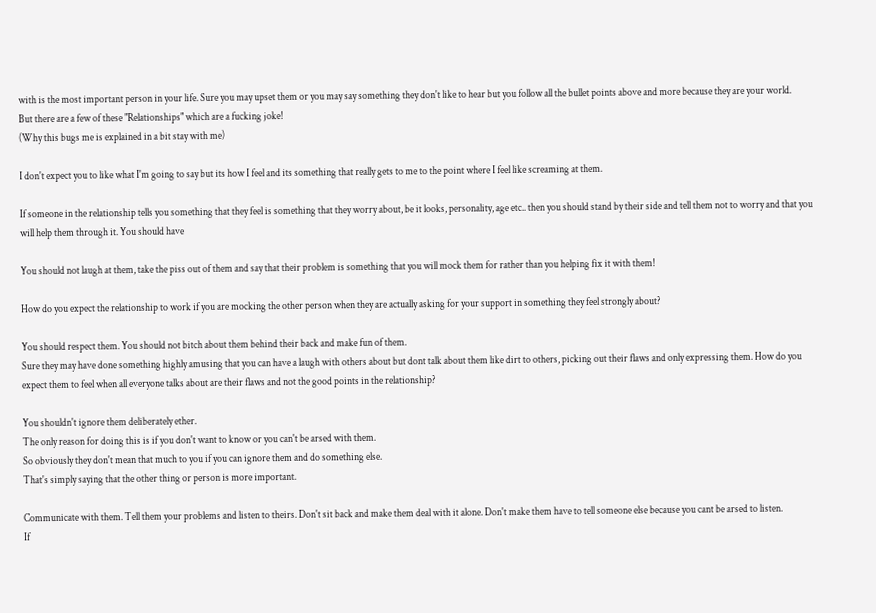with is the most important person in your life. Sure you may upset them or you may say something they don't like to hear but you follow all the bullet points above and more because they are your world.
But there are a few of these "Relationships" which are a fucking joke!
(Why this bugs me is explained in a bit stay with me)

I don't expect you to like what I'm going to say but its how I feel and its something that really gets to me to the point where I feel like screaming at them.

If someone in the relationship tells you something that they feel is something that they worry about, be it looks, personality, age etc.. then you should stand by their side and tell them not to worry and that you will help them through it. You should have

You should not laugh at them, take the piss out of them and say that their problem is something that you will mock them for rather than you helping fix it with them!

How do you expect the relationship to work if you are mocking the other person when they are actually asking for your support in something they feel strongly about?

You should respect them. You should not bitch about them behind their back and make fun of them.
Sure they may have done something highly amusing that you can have a laugh with others about but dont talk about them like dirt to others, picking out their flaws and only expressing them. How do you expect them to feel when all everyone talks about are their flaws and not the good points in the relationship?

You shouldn't ignore them deliberately ether.
The only reason for doing this is if you don't want to know or you can't be arsed with them.
So obviously they don't mean that much to you if you can ignore them and do something else.
That's simply saying that the other thing or person is more important.

Communicate with them. Tell them your problems and listen to theirs. Don't sit back and make them deal with it alone. Don't make them have to tell someone else because you cant be arsed to listen.
If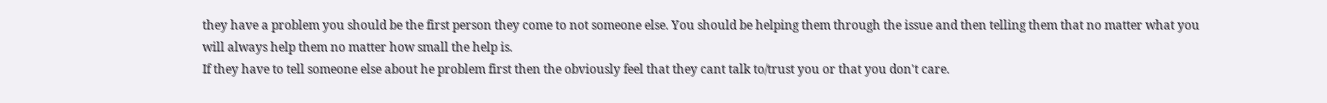they have a problem you should be the first person they come to not someone else. You should be helping them through the issue and then telling them that no matter what you will always help them no matter how small the help is.
If they have to tell someone else about he problem first then the obviously feel that they cant talk to/trust you or that you don't care.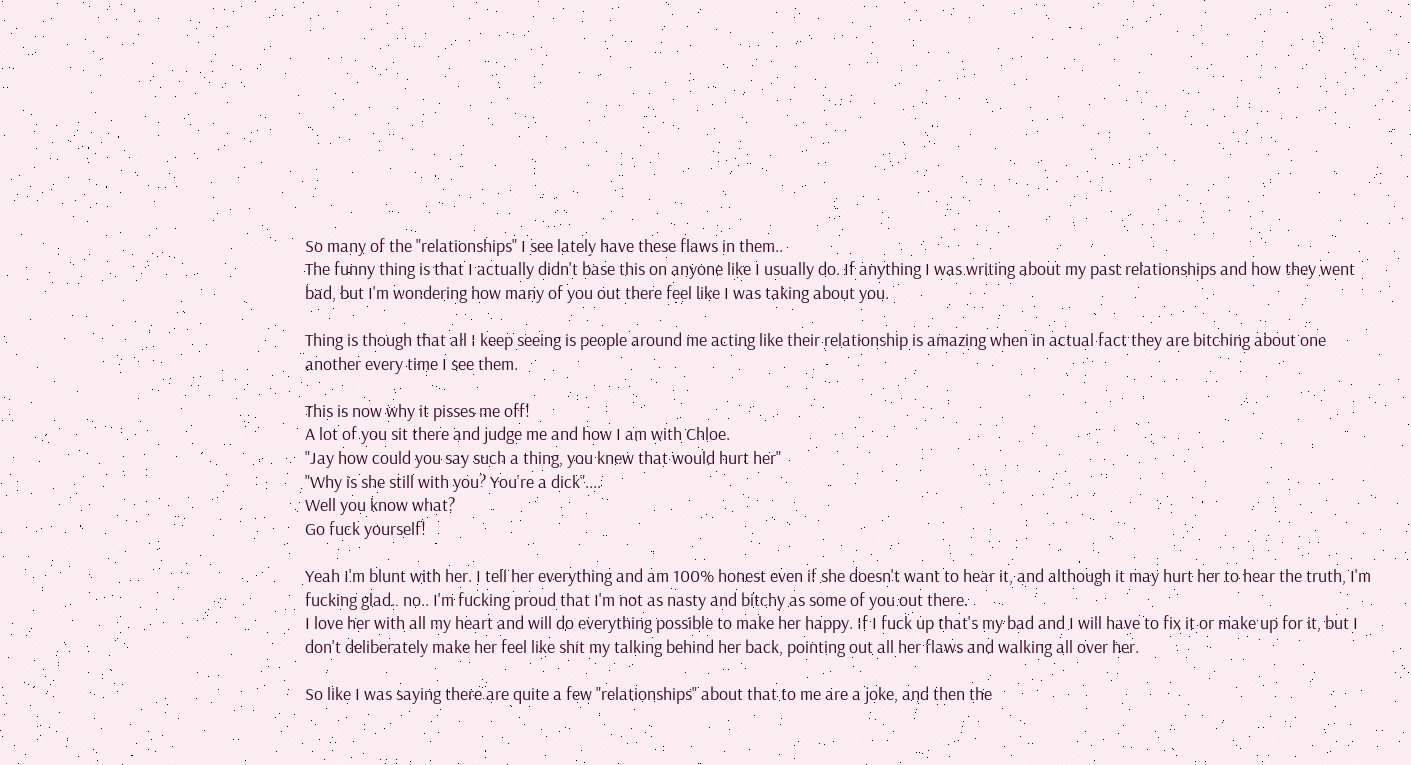So many of the "relationships" I see lately have these flaws in them..
The funny thing is that I actually didn't base this on anyone like I usually do. If anything I was writing about my past relationships and how they went bad, but I'm wondering how many of you out there feel like I was taking about you.

Thing is though that all I keep seeing is people around me acting like their relationship is amazing when in actual fact they are bitching about one another every time I see them.

This is now why it pisses me off!
A lot of you sit there and judge me and how I am with Chloe.
"Jay how could you say such a thing, you knew that would hurt her"
"Why is she still with you? You're a dick"....
Well you know what?
Go fuck yourself!

Yeah I'm blunt with her. I tell her everything and am 100% honest even if she doesn't want to hear it, and although it may hurt her to hear the truth, I'm fucking glad.. no.. I'm fucking proud that I'm not as nasty and bitchy as some of you out there.
I love her with all my heart and will do everything possible to make her happy. If I fuck up that's my bad and I will have to fix it or make up for it, but I don't deliberately make her feel like shit my talking behind her back, pointing out all her flaws and walking all over her.

So like I was saying there are quite a few "relationships" about that to me are a joke, and then the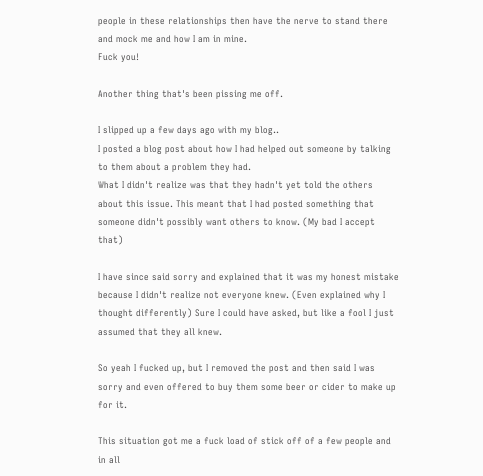people in these relationships then have the nerve to stand there and mock me and how I am in mine.
Fuck you!

Another thing that's been pissing me off.

I slipped up a few days ago with my blog..
I posted a blog post about how I had helped out someone by talking to them about a problem they had.
What I didn't realize was that they hadn't yet told the others about this issue. This meant that I had posted something that someone didn't possibly want others to know. (My bad I accept that)

I have since said sorry and explained that it was my honest mistake because I didn't realize not everyone knew. (Even explained why I thought differently) Sure I could have asked, but like a fool I just assumed that they all knew.

So yeah I fucked up, but I removed the post and then said I was sorry and even offered to buy them some beer or cider to make up for it.

This situation got me a fuck load of stick off of a few people and in all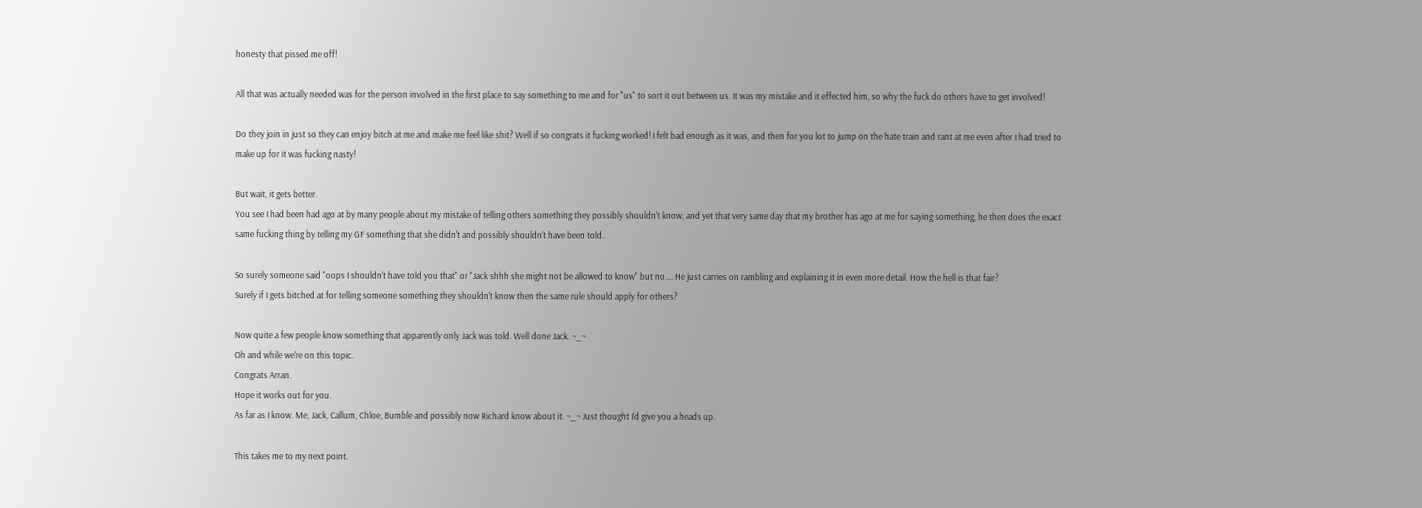honesty that pissed me off!

All that was actually needed was for the person involved in the first place to say something to me and for "us" to sort it out between us. It was my mistake and it effected him, so why the fuck do others have to get involved!

Do they join in just so they can enjoy bitch at me and make me feel like shit? Well if so congrats it fucking worked! I felt bad enough as it was, and then for you lot to jump on the hate train and rant at me even after I had tried to make up for it was fucking nasty!

But wait, it gets better.
You see I had been had ago at by many people about my mistake of telling others something they possibly shouldn't know, and yet that very same day that my brother has ago at me for saying something, he then does the exact same fucking thing by telling my GF something that she didn't and possibly shouldn't have been told.

So surely someone said "oops I shouldn't have told you that" or "Jack shhh she might not be allowed to know" but no.... He just carries on rambling and explaining it in even more detail. How the hell is that fair?
Surely if I gets bitched at for telling someone something they shouldn't know then the same rule should apply for others?

Now quite a few people know something that apparently only Jack was told. Well done Jack. ¬_¬
Oh and while we're on this topic.
Congrats Arran.
Hope it works out for you.
As far as I know. Me, Jack, Callum, Chloe, Bumble and possibly now Richard know about it. ¬_¬ Just thought I'd give you a heads up.

This takes me to my next point.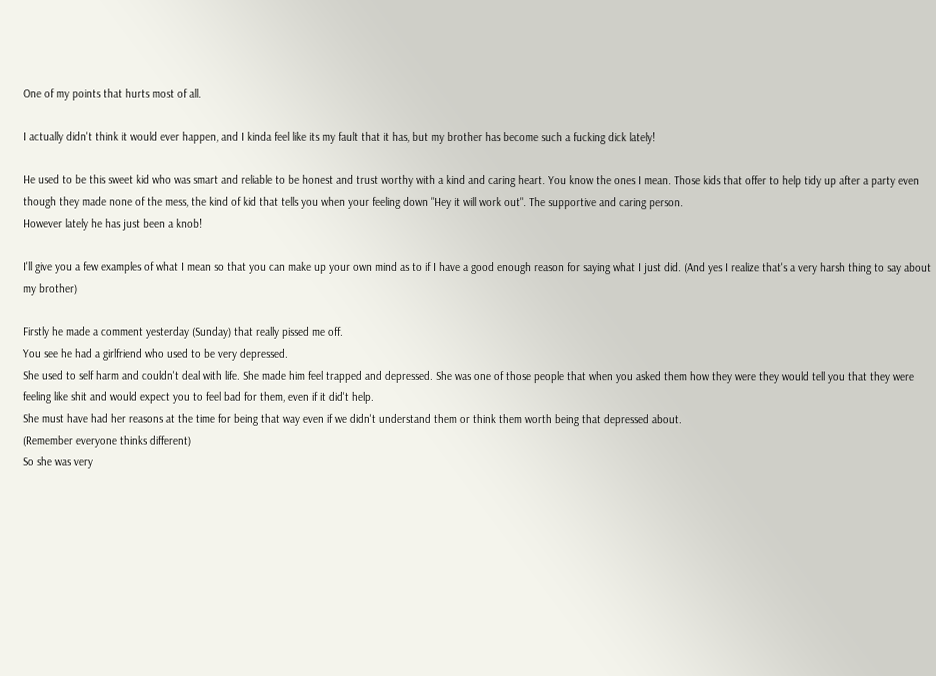One of my points that hurts most of all.

I actually didn't think it would ever happen, and I kinda feel like its my fault that it has, but my brother has become such a fucking dick lately!

He used to be this sweet kid who was smart and reliable to be honest and trust worthy with a kind and caring heart. You know the ones I mean. Those kids that offer to help tidy up after a party even though they made none of the mess, the kind of kid that tells you when your feeling down "Hey it will work out". The supportive and caring person.
However lately he has just been a knob!

I'll give you a few examples of what I mean so that you can make up your own mind as to if I have a good enough reason for saying what I just did. (And yes I realize that's a very harsh thing to say about my brother)

Firstly he made a comment yesterday (Sunday) that really pissed me off.
You see he had a girlfriend who used to be very depressed.
She used to self harm and couldn't deal with life. She made him feel trapped and depressed. She was one of those people that when you asked them how they were they would tell you that they were feeling like shit and would expect you to feel bad for them, even if it did't help.
She must have had her reasons at the time for being that way even if we didn't understand them or think them worth being that depressed about.
(Remember everyone thinks different)
So she was very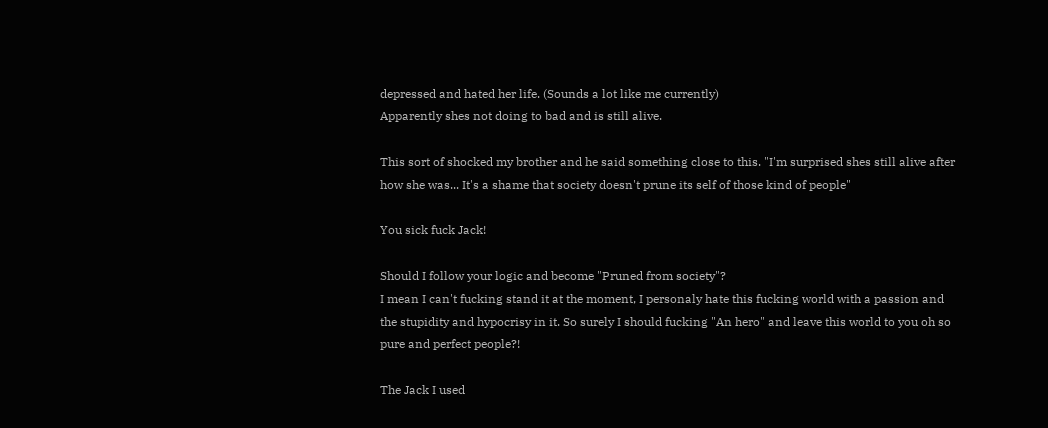depressed and hated her life. (Sounds a lot like me currently)
Apparently shes not doing to bad and is still alive.

This sort of shocked my brother and he said something close to this. "I'm surprised shes still alive after how she was... It's a shame that society doesn't prune its self of those kind of people"

You sick fuck Jack!

Should I follow your logic and become "Pruned from society"?
I mean I can't fucking stand it at the moment, I personaly hate this fucking world with a passion and the stupidity and hypocrisy in it. So surely I should fucking "An hero" and leave this world to you oh so pure and perfect people?!

The Jack I used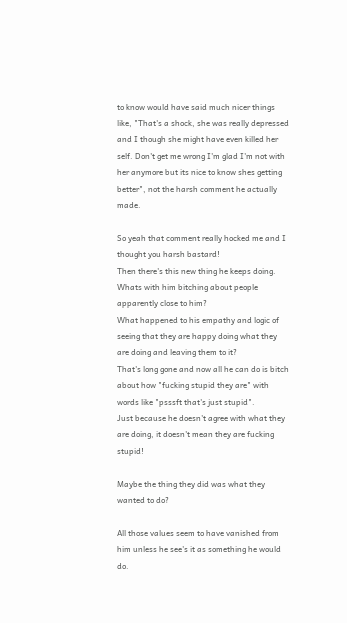to know would have said much nicer things like, "That's a shock, she was really depressed and I though she might have even killed her self. Don't get me wrong I'm glad I'm not with her anymore but its nice to know shes getting better", not the harsh comment he actually made.

So yeah that comment really hocked me and I thought you harsh bastard!
Then there's this new thing he keeps doing.
Whats with him bitching about people apparently close to him?
What happened to his empathy and logic of seeing that they are happy doing what they are doing and leaving them to it?
That's long gone and now all he can do is bitch about how "fucking stupid they are" with words like "psssft that's just stupid".
Just because he doesn't agree with what they are doing, it doesn't mean they are fucking stupid!

Maybe the thing they did was what they wanted to do?

All those values seem to have vanished from him unless he see's it as something he would do.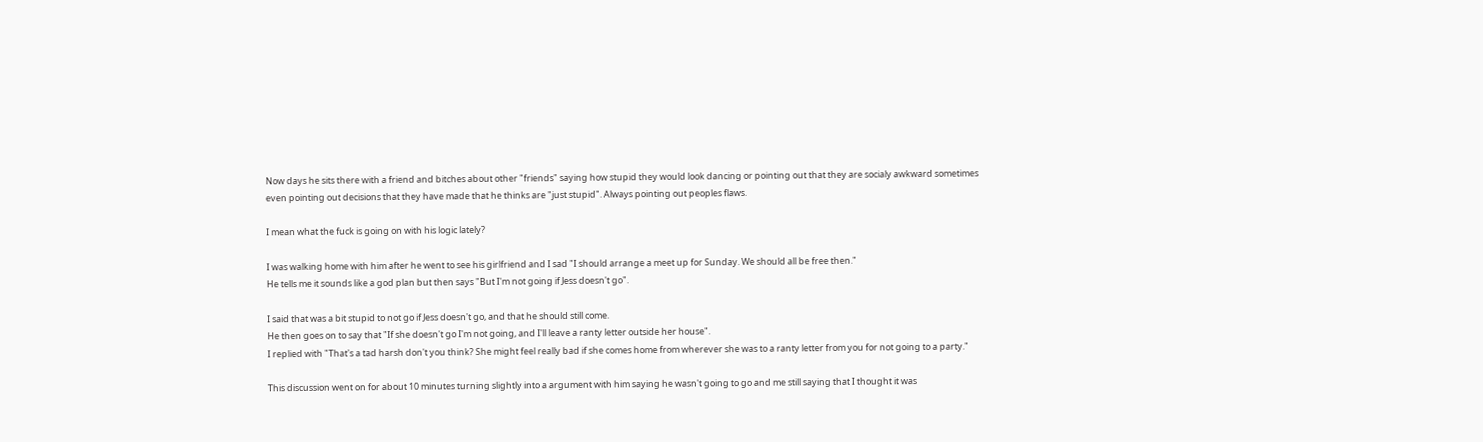Now days he sits there with a friend and bitches about other "friends" saying how stupid they would look dancing or pointing out that they are socialy awkward sometimes even pointing out decisions that they have made that he thinks are "just stupid". Always pointing out peoples flaws.

I mean what the fuck is going on with his logic lately?

I was walking home with him after he went to see his girlfriend and I sad "I should arrange a meet up for Sunday. We should all be free then."
He tells me it sounds like a god plan but then says "But I'm not going if Jess doesn't go".

I said that was a bit stupid to not go if Jess doesn't go, and that he should still come.
He then goes on to say that "If she doesn't go I'm not going, and I'll leave a ranty letter outside her house".
I replied with "That's a tad harsh don't you think? She might feel really bad if she comes home from wherever she was to a ranty letter from you for not going to a party."

This discussion went on for about 10 minutes turning slightly into a argument with him saying he wasn't going to go and me still saying that I thought it was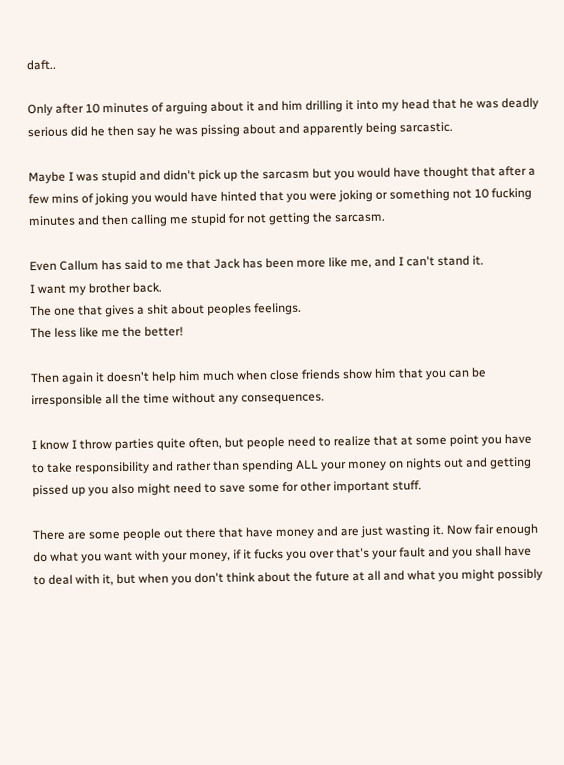daft..

Only after 10 minutes of arguing about it and him drilling it into my head that he was deadly serious did he then say he was pissing about and apparently being sarcastic.

Maybe I was stupid and didn't pick up the sarcasm but you would have thought that after a few mins of joking you would have hinted that you were joking or something not 10 fucking minutes and then calling me stupid for not getting the sarcasm.

Even Callum has said to me that Jack has been more like me, and I can't stand it.
I want my brother back.
The one that gives a shit about peoples feelings.
The less like me the better!

Then again it doesn't help him much when close friends show him that you can be irresponsible all the time without any consequences.

I know I throw parties quite often, but people need to realize that at some point you have to take responsibility and rather than spending ALL your money on nights out and getting pissed up you also might need to save some for other important stuff.

There are some people out there that have money and are just wasting it. Now fair enough do what you want with your money, if it fucks you over that's your fault and you shall have to deal with it, but when you don't think about the future at all and what you might possibly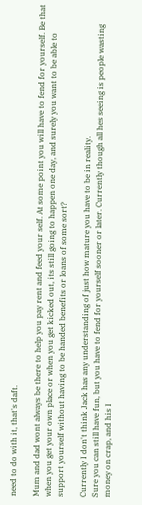need to do with it, that's daft.

Mum and dad wont always be there to help you pay rent and feed your self. At some point you will have to fend for yourself. Be that when you get your own place or when you get kicked out, its still going to happen one day, and surely you want to be able to support yourself without having to be handed benefits or loans of some sort?

Currently I don't think Jack has any understanding of just how mature you have to be in reality.
Sure you can still have fun, but you have to fend for yourself sooner or later. Currently though all hes seeing is people wasting money on crap, and his I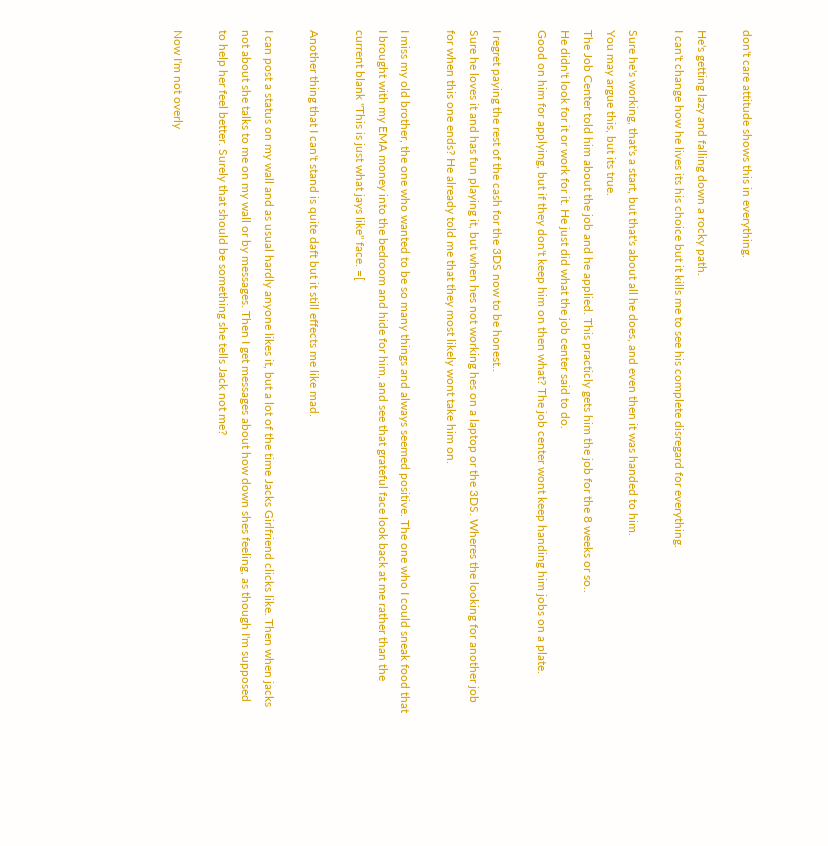don't care attitude shows this in everything.

He's getting lazy and falling down a rocky path.
I can't change how he lives its his choice but it kills me to see his complete disregard for everything.

Sure he's working, that's a start, but that's about all he does, and even then it was handed to him.
You may argue this, but its true.
The Job Center told him about the job and he applied. This practicly gets him the job for the 8 weeks or so..
He didn't look for it or work for it. He just did what the job center said to do.
Good on him for applying, but if they don't keep him on then what? The job center wont keep handing him jobs on a plate.

I regret paying the rest of the cash for the 3DS now to be honest..
Sure he loves it and has fun playing it, but when hes not working hes on a laptop or the 3DS. Wheres the looking for another job for when this one ends? He already told me that they most likely wont take him on.

I miss my old brother, the one who wanted to be so many things and always seemed positive. The one who I could sneak food that I brought with my EMA money into the bedroom and hide for him, and see that grateful face look back at me rather than the current blank "This is just what jays like" face. =[

Another thing that I can't stand is quite daft but it still effects me like mad.

I can post a status on my wall and as usual hardly anyone likes it, but a lot of the time Jacks Girlfriend clicks like. Then when jacks not about she talks to me on my wall or by messages. Then I get messages about how down shes feeling, as though I'm supposed to help her feel better. Surely that should be something she tells Jack not me?

Now I'm not overly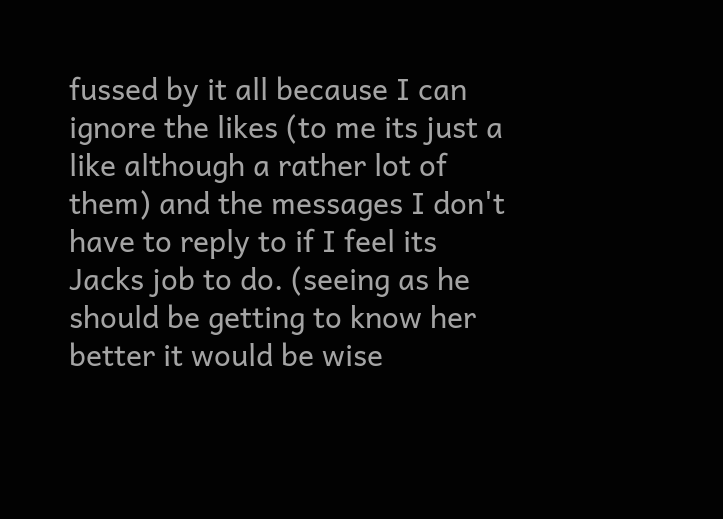fussed by it all because I can ignore the likes (to me its just a like although a rather lot of them) and the messages I don't have to reply to if I feel its Jacks job to do. (seeing as he should be getting to know her better it would be wise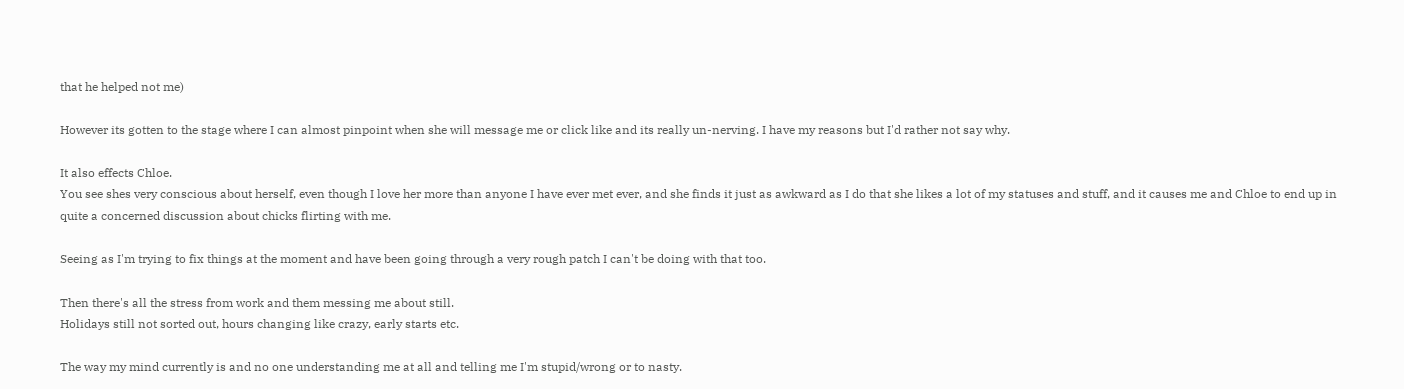that he helped not me)

However its gotten to the stage where I can almost pinpoint when she will message me or click like and its really un-nerving. I have my reasons but I'd rather not say why.

It also effects Chloe.
You see shes very conscious about herself, even though I love her more than anyone I have ever met ever, and she finds it just as awkward as I do that she likes a lot of my statuses and stuff, and it causes me and Chloe to end up in quite a concerned discussion about chicks flirting with me.

Seeing as I'm trying to fix things at the moment and have been going through a very rough patch I can't be doing with that too.

Then there's all the stress from work and them messing me about still.
Holidays still not sorted out, hours changing like crazy, early starts etc.

The way my mind currently is and no one understanding me at all and telling me I'm stupid/wrong or to nasty.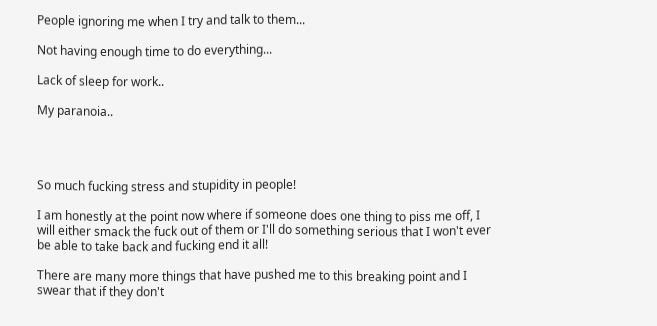People ignoring me when I try and talk to them...

Not having enough time to do everything...

Lack of sleep for work..

My paranoia..




So much fucking stress and stupidity in people!

I am honestly at the point now where if someone does one thing to piss me off, I will either smack the fuck out of them or I'll do something serious that I won't ever be able to take back and fucking end it all!

There are many more things that have pushed me to this breaking point and I swear that if they don't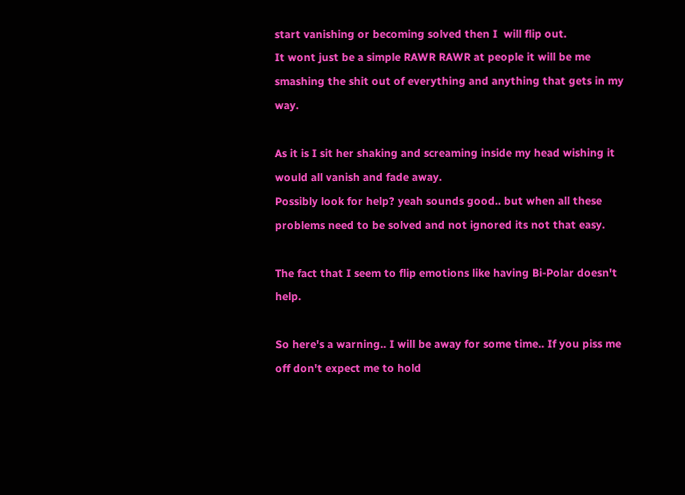start vanishing or becoming solved then I  will flip out.
It wont just be a simple RAWR RAWR at people it will be me smashing the shit out of everything and anything that gets in my way.

As it is I sit her shaking and screaming inside my head wishing it would all vanish and fade away.
Possibly look for help? yeah sounds good.. but when all these problems need to be solved and not ignored its not that easy.

The fact that I seem to flip emotions like having Bi-Polar doesn't help.

So here's a warning.. I will be away for some time.. If you piss me off don't expect me to hold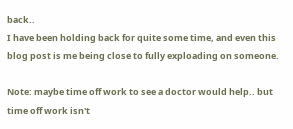back..
I have been holding back for quite some time, and even this blog post is me being close to fully exploading on someone.

Note: maybe time off work to see a doctor would help.. but time off work isn't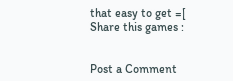that easy to get =[
Share this games :


Post a Comment